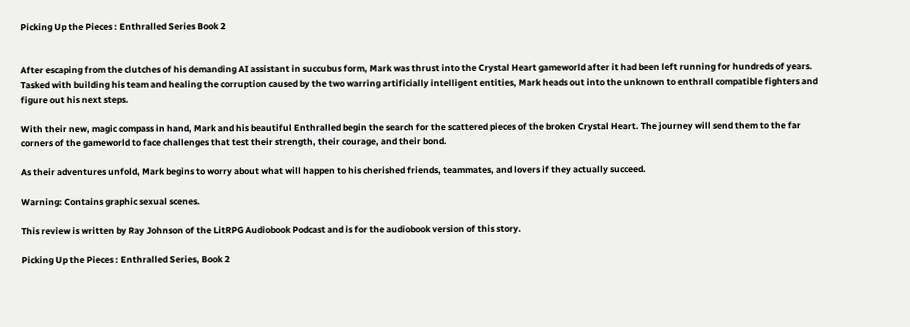Picking Up the Pieces : Enthralled Series Book 2


After escaping from the clutches of his demanding AI assistant in succubus form, Mark was thrust into the Crystal Heart gameworld after it had been left running for hundreds of years. Tasked with building his team and healing the corruption caused by the two warring artificially intelligent entities, Mark heads out into the unknown to enthrall compatible fighters and figure out his next steps.

With their new, magic compass in hand, Mark and his beautiful Enthralled begin the search for the scattered pieces of the broken Crystal Heart. The journey will send them to the far corners of the gameworld to face challenges that test their strength, their courage, and their bond.

As their adventures unfold, Mark begins to worry about what will happen to his cherished friends, teammates, and lovers if they actually succeed.

Warning: Contains graphic sexual scenes.

This review is written by Ray Johnson of the LitRPG Audiobook Podcast and is for the audiobook version of this story.

Picking Up the Pieces : Enthralled Series, Book 2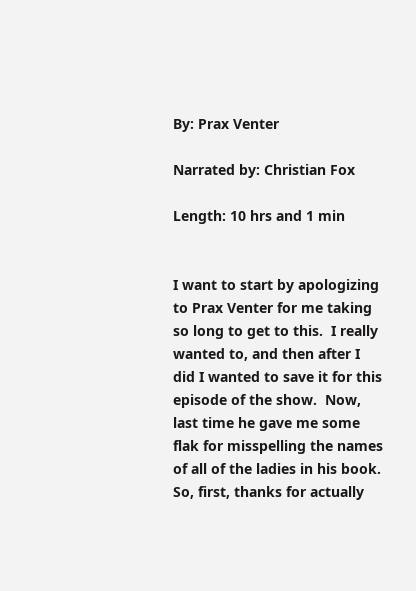By: Prax Venter

Narrated by: Christian Fox

Length: 10 hrs and 1 min


I want to start by apologizing to Prax Venter for me taking so long to get to this.  I really wanted to, and then after I did I wanted to save it for this episode of the show.  Now, last time he gave me some flak for misspelling the names of all of the ladies in his book.  So, first, thanks for actually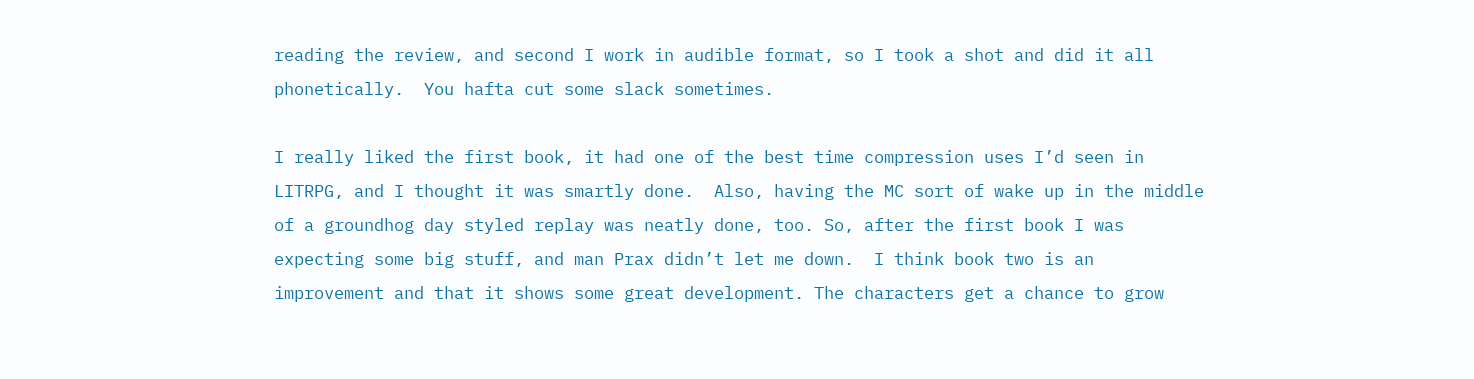reading the review, and second I work in audible format, so I took a shot and did it all phonetically.  You hafta cut some slack sometimes.

I really liked the first book, it had one of the best time compression uses I’d seen in LITRPG, and I thought it was smartly done.  Also, having the MC sort of wake up in the middle of a groundhog day styled replay was neatly done, too. So, after the first book I was expecting some big stuff, and man Prax didn’t let me down.  I think book two is an improvement and that it shows some great development. The characters get a chance to grow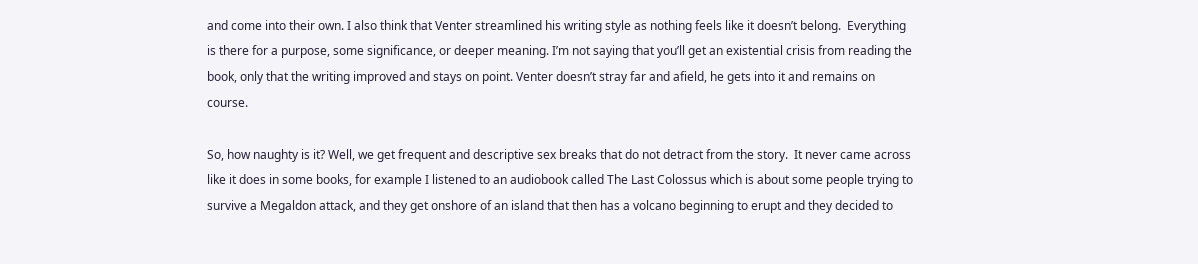and come into their own. I also think that Venter streamlined his writing style as nothing feels like it doesn’t belong.  Everything is there for a purpose, some significance, or deeper meaning. I’m not saying that you’ll get an existential crisis from reading the book, only that the writing improved and stays on point. Venter doesn’t stray far and afield, he gets into it and remains on course.

So, how naughty is it? Well, we get frequent and descriptive sex breaks that do not detract from the story.  It never came across like it does in some books, for example I listened to an audiobook called The Last Colossus which is about some people trying to survive a Megaldon attack, and they get onshore of an island that then has a volcano beginning to erupt and they decided to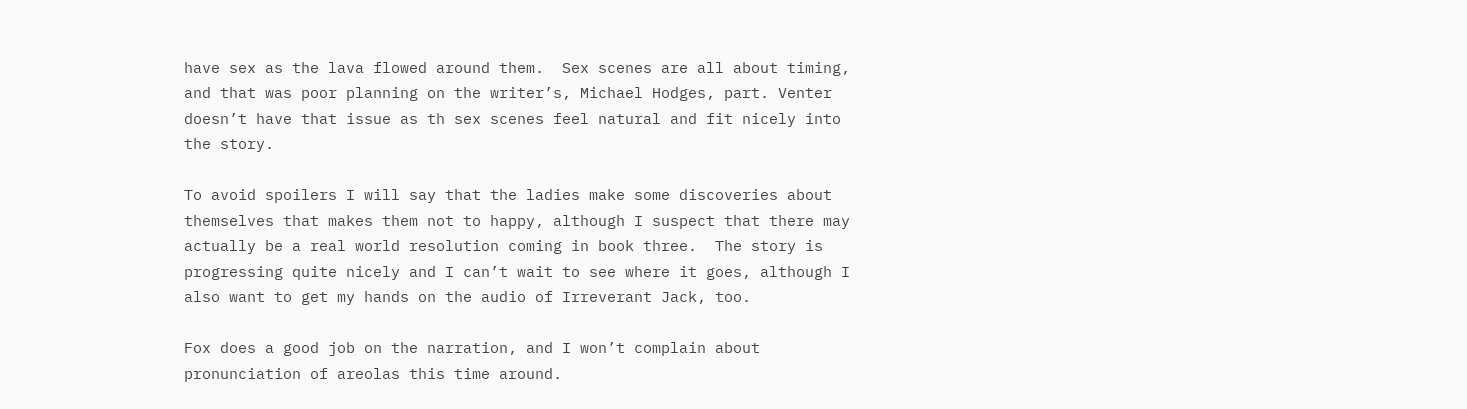have sex as the lava flowed around them.  Sex scenes are all about timing, and that was poor planning on the writer’s, Michael Hodges, part. Venter doesn’t have that issue as th sex scenes feel natural and fit nicely into the story.

To avoid spoilers I will say that the ladies make some discoveries about themselves that makes them not to happy, although I suspect that there may actually be a real world resolution coming in book three.  The story is progressing quite nicely and I can’t wait to see where it goes, although I also want to get my hands on the audio of Irreverant Jack, too.

Fox does a good job on the narration, and I won’t complain about pronunciation of areolas this time around.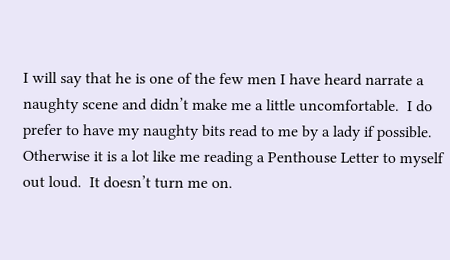I will say that he is one of the few men I have heard narrate a naughty scene and didn’t make me a little uncomfortable.  I do prefer to have my naughty bits read to me by a lady if possible. Otherwise it is a lot like me reading a Penthouse Letter to myself out loud.  It doesn’t turn me on.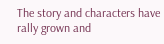The story and characters have rally grown and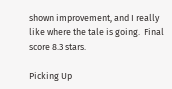shown improvement, and I really like where the tale is going.  Final score 8.3 stars.

Picking Up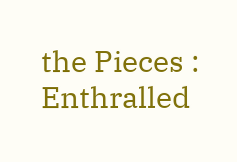the Pieces : Enthralled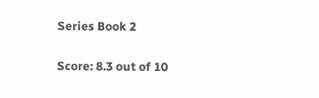Series Book 2

Score: 8.3 out of 10